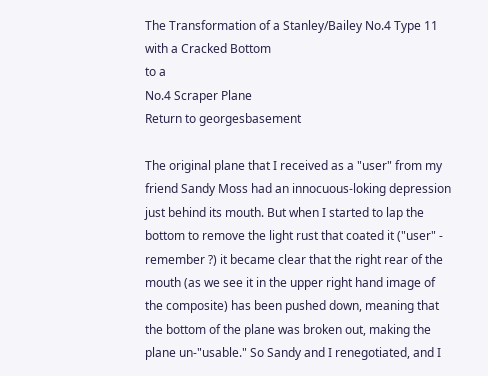The Transformation of a Stanley/Bailey No.4 Type 11
with a Cracked Bottom
to a
No.4 Scraper Plane
Return to georgesbasement

The original plane that I received as a "user" from my friend Sandy Moss had an innocuous-loking depression just behind its mouth. But when I started to lap the bottom to remove the light rust that coated it ("user" - remember ?) it became clear that the right rear of the mouth (as we see it in the upper right hand image of the composite) has been pushed down, meaning that the bottom of the plane was broken out, making the plane un-"usable." So Sandy and I renegotiated, and I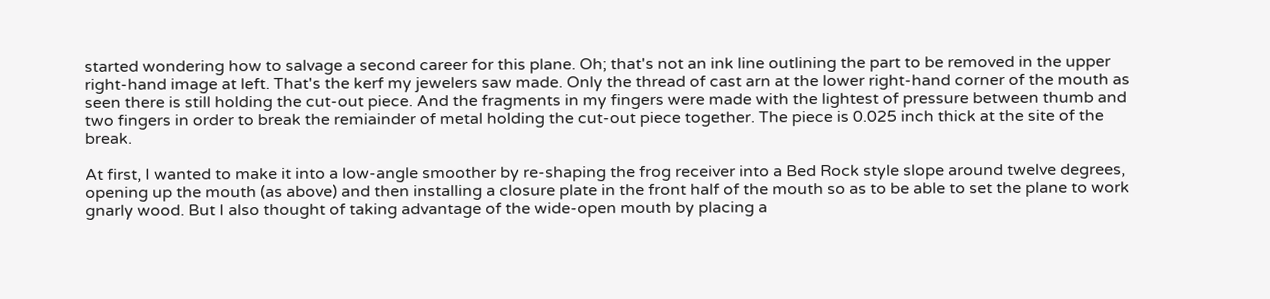started wondering how to salvage a second career for this plane. Oh; that's not an ink line outlining the part to be removed in the upper right-hand image at left. That's the kerf my jewelers saw made. Only the thread of cast arn at the lower right-hand corner of the mouth as seen there is still holding the cut-out piece. And the fragments in my fingers were made with the lightest of pressure between thumb and two fingers in order to break the remiainder of metal holding the cut-out piece together. The piece is 0.025 inch thick at the site of the break.

At first, I wanted to make it into a low-angle smoother by re-shaping the frog receiver into a Bed Rock style slope around twelve degrees, opening up the mouth (as above) and then installing a closure plate in the front half of the mouth so as to be able to set the plane to work gnarly wood. But I also thought of taking advantage of the wide-open mouth by placing a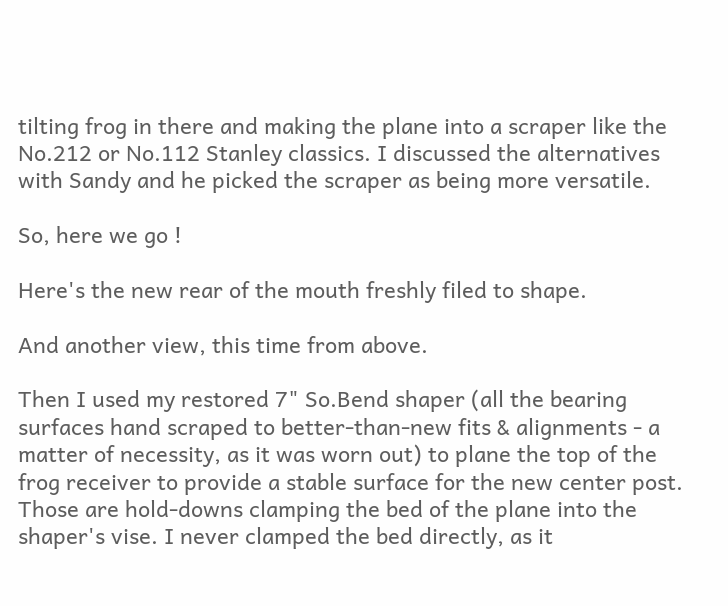tilting frog in there and making the plane into a scraper like the No.212 or No.112 Stanley classics. I discussed the alternatives with Sandy and he picked the scraper as being more versatile.

So, here we go !

Here's the new rear of the mouth freshly filed to shape.

And another view, this time from above.

Then I used my restored 7" So.Bend shaper (all the bearing surfaces hand scraped to better-than-new fits & alignments - a matter of necessity, as it was worn out) to plane the top of the frog receiver to provide a stable surface for the new center post. Those are hold-downs clamping the bed of the plane into the shaper's vise. I never clamped the bed directly, as it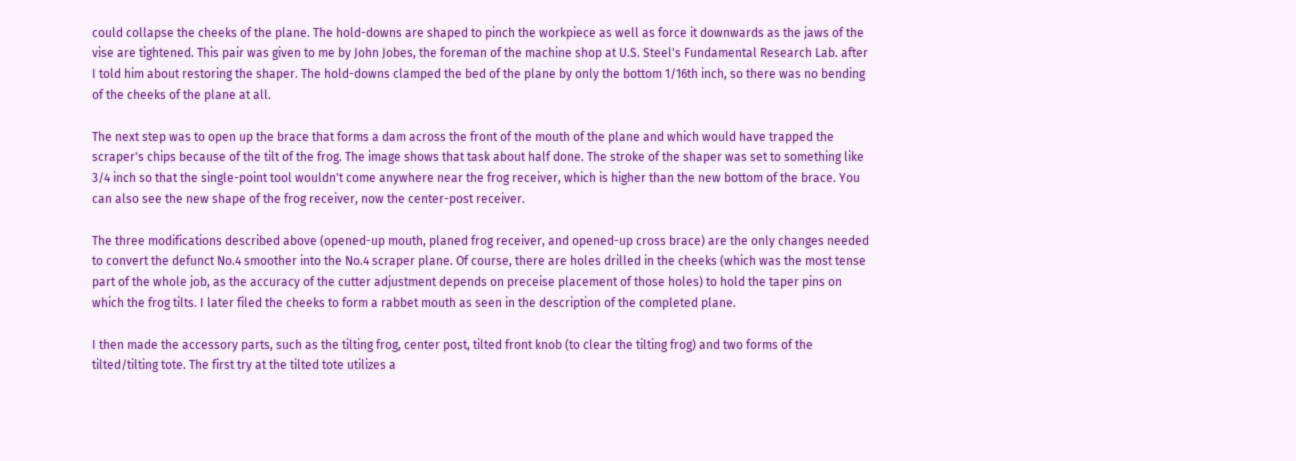could collapse the cheeks of the plane. The hold-downs are shaped to pinch the workpiece as well as force it downwards as the jaws of the vise are tightened. This pair was given to me by John Jobes, the foreman of the machine shop at U.S. Steel's Fundamental Research Lab. after I told him about restoring the shaper. The hold-downs clamped the bed of the plane by only the bottom 1/16th inch, so there was no bending of the cheeks of the plane at all.

The next step was to open up the brace that forms a dam across the front of the mouth of the plane and which would have trapped the scraper's chips because of the tilt of the frog. The image shows that task about half done. The stroke of the shaper was set to something like 3/4 inch so that the single-point tool wouldn't come anywhere near the frog receiver, which is higher than the new bottom of the brace. You can also see the new shape of the frog receiver, now the center-post receiver.

The three modifications described above (opened-up mouth, planed frog receiver, and opened-up cross brace) are the only changes needed to convert the defunct No.4 smoother into the No.4 scraper plane. Of course, there are holes drilled in the cheeks (which was the most tense part of the whole job, as the accuracy of the cutter adjustment depends on preceise placement of those holes) to hold the taper pins on which the frog tilts. I later filed the cheeks to form a rabbet mouth as seen in the description of the completed plane.

I then made the accessory parts, such as the tilting frog, center post, tilted front knob (to clear the tilting frog) and two forms of the tilted/tilting tote. The first try at the tilted tote utilizes a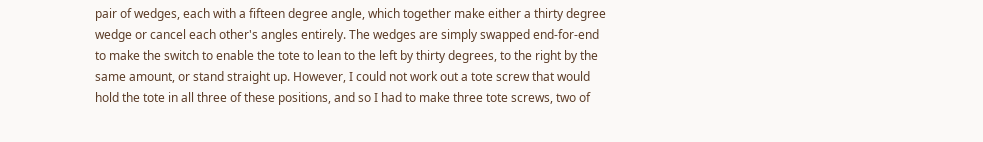pair of wedges, each with a fifteen degree angle, which together make either a thirty degree wedge or cancel each other's angles entirely. The wedges are simply swapped end-for-end to make the switch to enable the tote to lean to the left by thirty degrees, to the right by the same amount, or stand straight up. However, I could not work out a tote screw that would hold the tote in all three of these positions, and so I had to make three tote screws, two of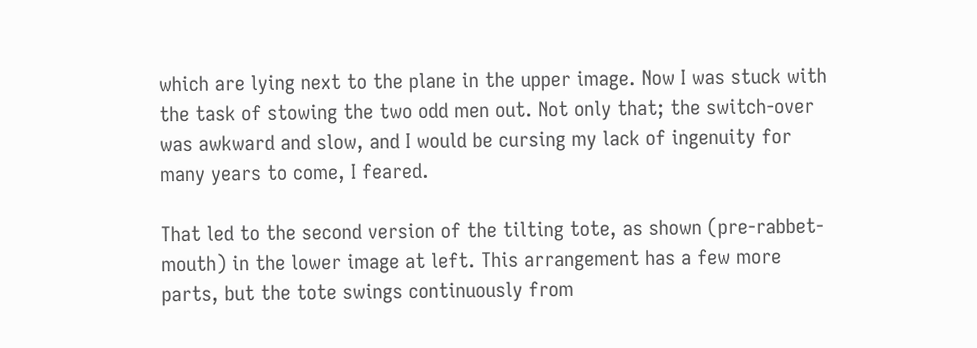which are lying next to the plane in the upper image. Now I was stuck with the task of stowing the two odd men out. Not only that; the switch-over was awkward and slow, and I would be cursing my lack of ingenuity for many years to come, I feared.

That led to the second version of the tilting tote, as shown (pre-rabbet-mouth) in the lower image at left. This arrangement has a few more parts, but the tote swings continuously from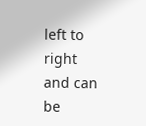left to right and can be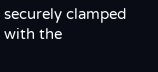securely clamped with the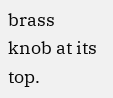brass knob at its top.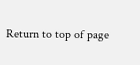Return to top of page